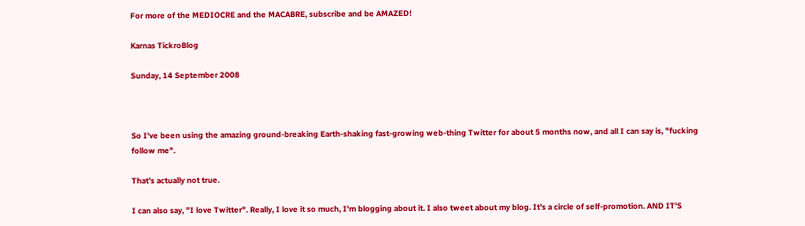For more of the MEDIOCRE and the MACABRE, subscribe and be AMAZED!

Karnas TickroBlog

Sunday, 14 September 2008



So I've been using the amazing ground-breaking Earth-shaking fast-growing web-thing Twitter for about 5 months now, and all I can say is, "fucking follow me".

That's actually not true.

I can also say, "I love Twitter". Really, I love it so much, I'm blogging about it. I also tweet about my blog. It's a circle of self-promotion. AND IT'S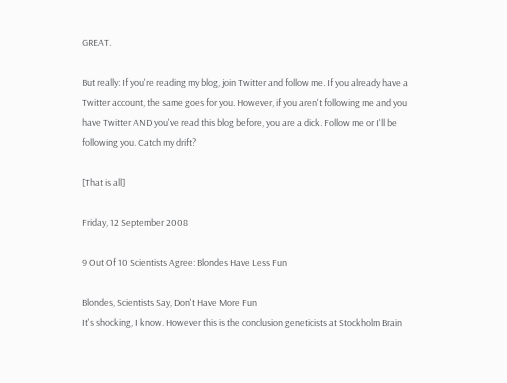GREAT.

But really: If you're reading my blog, join Twitter and follow me. If you already have a Twitter account, the same goes for you. However, if you aren't following me and you have Twitter AND you've read this blog before, you are a dick. Follow me or I'll be following you. Catch my drift?

[That is all]

Friday, 12 September 2008

9 Out Of 10 Scientists Agree: Blondes Have Less Fun

Blondes, Scientists Say, Don't Have More Fun
It's shocking, I know. However this is the conclusion geneticists at Stockholm Brain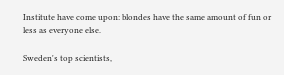Institute have come upon: blondes have the same amount of fun or less as everyone else.

Sweden's top scientists,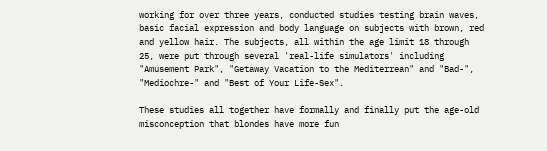working for over three years, conducted studies testing brain waves, basic facial expression and body language on subjects with brown, red and yellow hair. The subjects, all within the age limit 18 through 25, were put through several 'real-life simulators' including "Amusement Park", "Getaway Vacation to the Mediterrean" and "Bad-", "Mediochre-" and "Best of Your Life-Sex".

These studies all together have formally and finally put the age-old misconception that blondes have more fun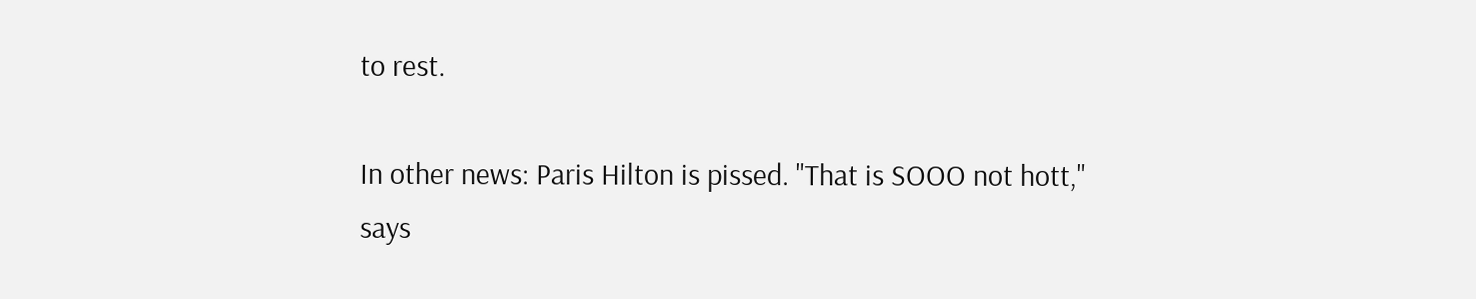to rest.

In other news: Paris Hilton is pissed. "That is SOOO not hott," says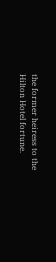the former heiress to the Hilton Hotel fortune.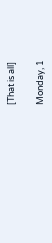[That is all]

Monday, 1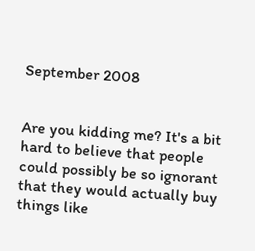September 2008


Are you kidding me? It's a bit hard to believe that people could possibly be so ignorant that they would actually buy things like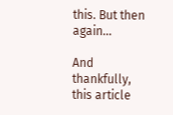this. But then again...

And thankfully, this article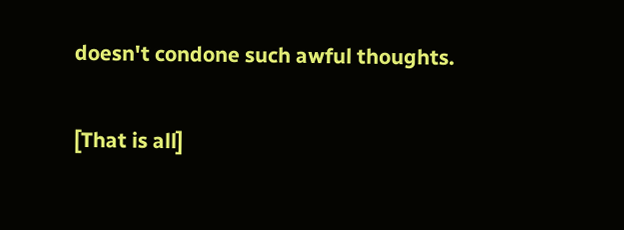doesn't condone such awful thoughts.

[That is all]